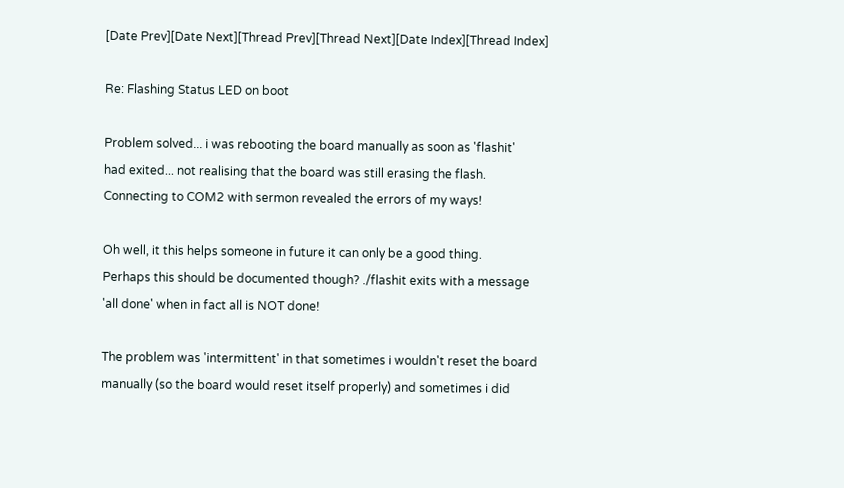[Date Prev][Date Next][Thread Prev][Thread Next][Date Index][Thread Index]

Re: Flashing Status LED on boot

Problem solved... i was rebooting the board manually as soon as 'flashit'
had exited... not realising that the board was still erasing the flash.
Connecting to COM2 with sermon revealed the errors of my ways!

Oh well, it this helps someone in future it can only be a good thing.
Perhaps this should be documented though? ./flashit exits with a message
'all done' when in fact all is NOT done!

The problem was 'intermittent' in that sometimes i wouldn't reset the board
manually (so the board would reset itself properly) and sometimes i did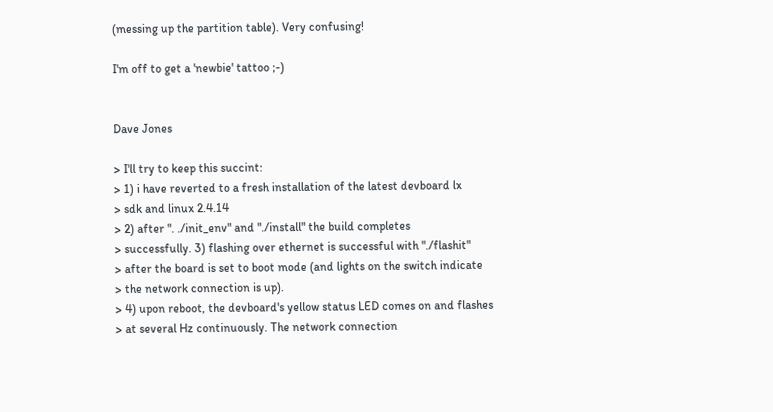(messing up the partition table). Very confusing!

I'm off to get a 'newbie' tattoo ;-)


Dave Jones

> I'll try to keep this succint:
> 1) i have reverted to a fresh installation of the latest devboard lx
> sdk and linux 2.4.14
> 2) after ". ./init_env" and "./install" the build completes
> successfully. 3) flashing over ethernet is successful with "./flashit"
> after the board is set to boot mode (and lights on the switch indicate
> the network connection is up).
> 4) upon reboot, the devboard's yellow status LED comes on and flashes
> at several Hz continuously. The network connection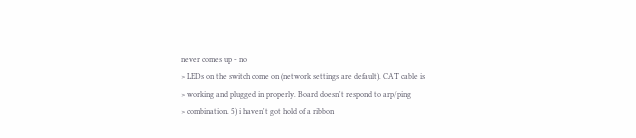never comes up - no
> LEDs on the switch come on (network settings are default). CAT cable is
> working and plugged in properly. Board doesn't respond to arp/ping
> combination. 5) i haven't got hold of a ribbon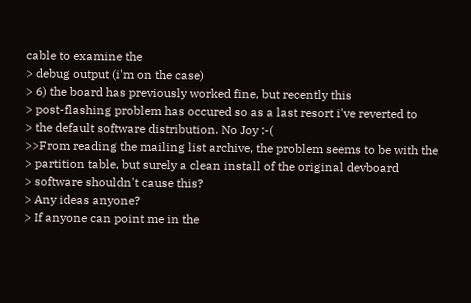cable to examine the
> debug output (i'm on the case)
> 6) the board has previously worked fine, but recently this
> post-flashing problem has occured so as a last resort i've reverted to
> the default software distribution. No Joy :-(
>>From reading the mailing list archive, the problem seems to be with the
> partition table, but surely a clean install of the original devboard
> software shouldn't cause this?
> Any ideas anyone?
> If anyone can point me in the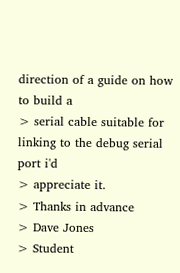direction of a guide on how to build a
> serial cable suitable for linking to the debug serial port i'd
> appreciate it.
> Thanks in advance
> Dave Jones
> Student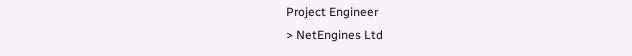Project Engineer
> NetEngines Ltd